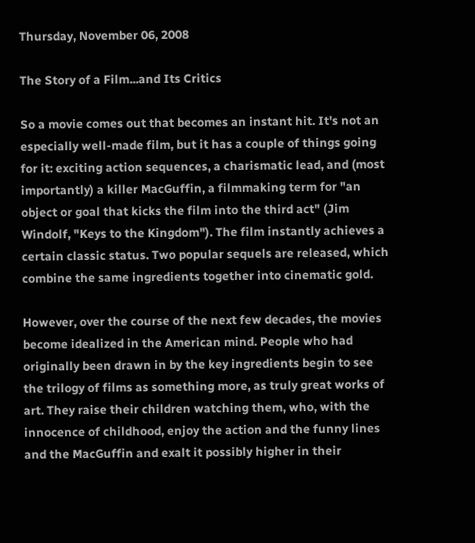Thursday, November 06, 2008

The Story of a Film...and Its Critics

So a movie comes out that becomes an instant hit. It's not an especially well-made film, but it has a couple of things going for it: exciting action sequences, a charismatic lead, and (most importantly) a killer MacGuffin, a filmmaking term for "an object or goal that kicks the film into the third act" (Jim Windolf, "Keys to the Kingdom"). The film instantly achieves a certain classic status. Two popular sequels are released, which combine the same ingredients together into cinematic gold.

However, over the course of the next few decades, the movies become idealized in the American mind. People who had originally been drawn in by the key ingredients begin to see the trilogy of films as something more, as truly great works of art. They raise their children watching them, who, with the innocence of childhood, enjoy the action and the funny lines and the MacGuffin and exalt it possibly higher in their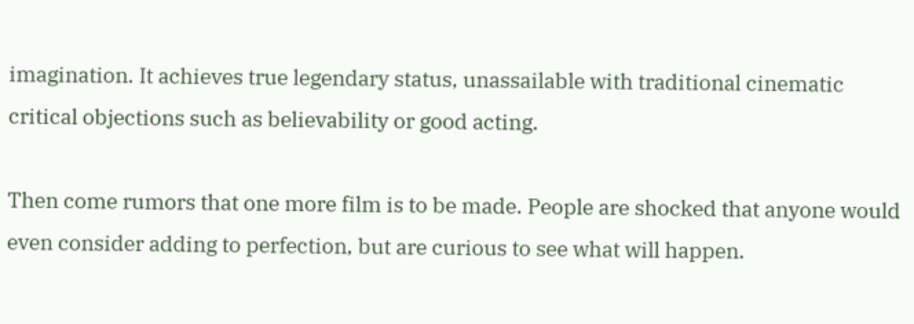imagination. It achieves true legendary status, unassailable with traditional cinematic critical objections such as believability or good acting.

Then come rumors that one more film is to be made. People are shocked that anyone would even consider adding to perfection, but are curious to see what will happen.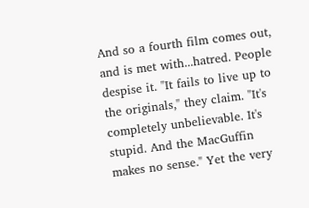And so a fourth film comes out, and is met with...hatred. People despise it. "It fails to live up to the originals," they claim. "It's completely unbelievable. It's stupid. And the MacGuffin makes no sense." Yet the very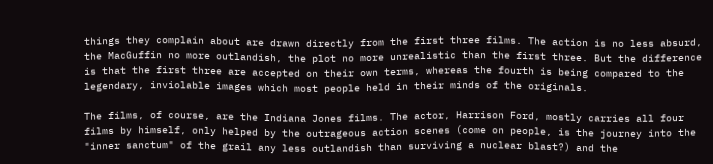things they complain about are drawn directly from the first three films. The action is no less absurd, the MacGuffin no more outlandish, the plot no more unrealistic than the first three. But the difference is that the first three are accepted on their own terms, whereas the fourth is being compared to the legendary, inviolable images which most people held in their minds of the originals.

The films, of course, are the Indiana Jones films. The actor, Harrison Ford, mostly carries all four films by himself, only helped by the outrageous action scenes (come on people, is the journey into the "inner sanctum" of the grail any less outlandish than surviving a nuclear blast?) and the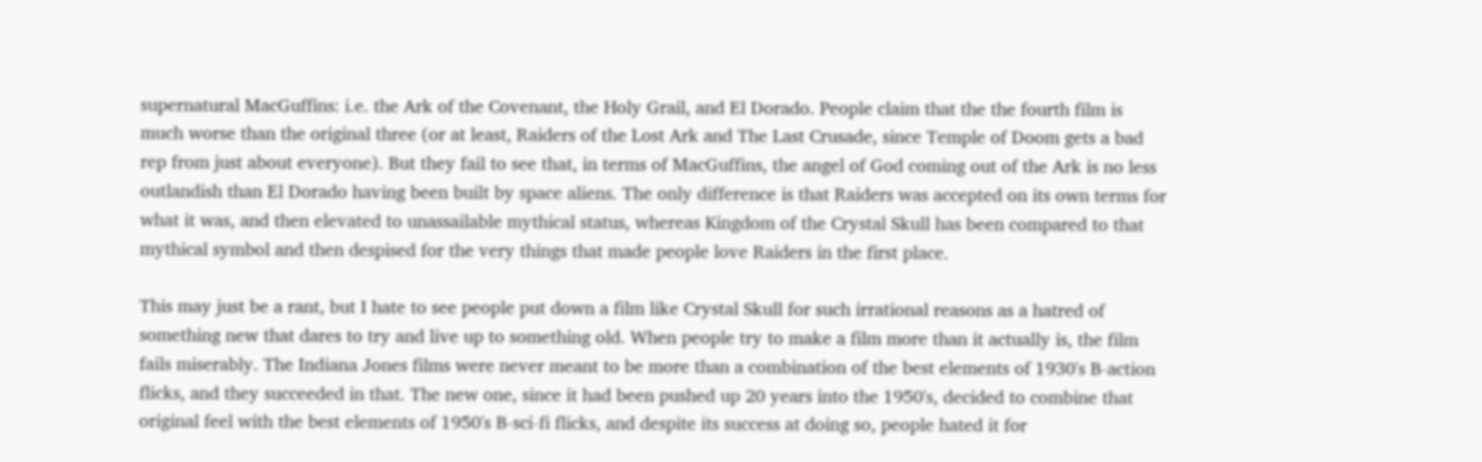supernatural MacGuffins: i.e. the Ark of the Covenant, the Holy Grail, and El Dorado. People claim that the the fourth film is much worse than the original three (or at least, Raiders of the Lost Ark and The Last Crusade, since Temple of Doom gets a bad rep from just about everyone). But they fail to see that, in terms of MacGuffins, the angel of God coming out of the Ark is no less outlandish than El Dorado having been built by space aliens. The only difference is that Raiders was accepted on its own terms for what it was, and then elevated to unassailable mythical status, whereas Kingdom of the Crystal Skull has been compared to that mythical symbol and then despised for the very things that made people love Raiders in the first place.

This may just be a rant, but I hate to see people put down a film like Crystal Skull for such irrational reasons as a hatred of something new that dares to try and live up to something old. When people try to make a film more than it actually is, the film fails miserably. The Indiana Jones films were never meant to be more than a combination of the best elements of 1930's B-action flicks, and they succeeded in that. The new one, since it had been pushed up 20 years into the 1950's, decided to combine that original feel with the best elements of 1950's B-sci-fi flicks, and despite its success at doing so, people hated it for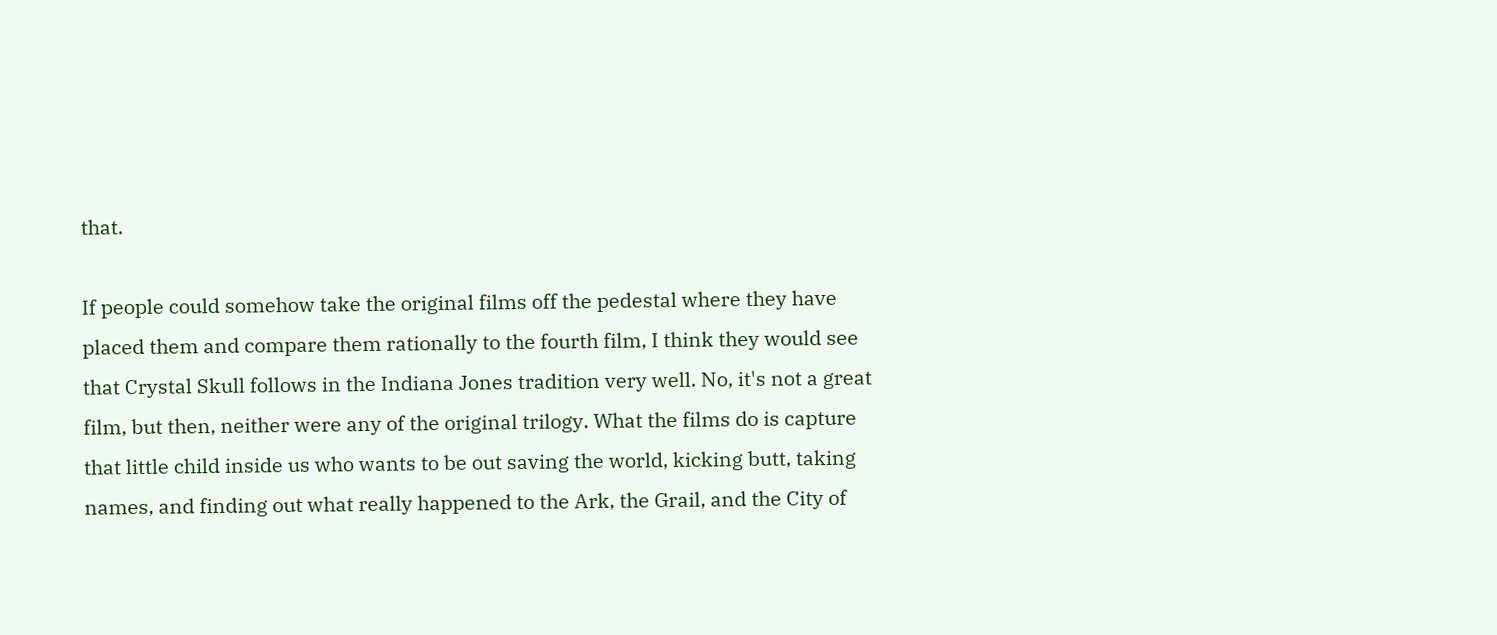that.

If people could somehow take the original films off the pedestal where they have placed them and compare them rationally to the fourth film, I think they would see that Crystal Skull follows in the Indiana Jones tradition very well. No, it's not a great film, but then, neither were any of the original trilogy. What the films do is capture that little child inside us who wants to be out saving the world, kicking butt, taking names, and finding out what really happened to the Ark, the Grail, and the City of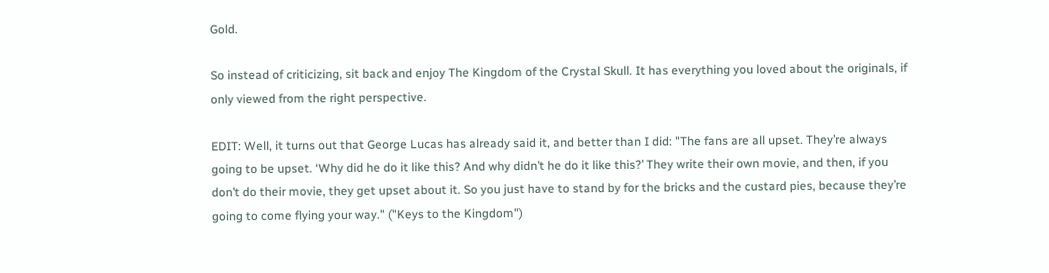Gold.

So instead of criticizing, sit back and enjoy The Kingdom of the Crystal Skull. It has everything you loved about the originals, if only viewed from the right perspective.

EDIT: Well, it turns out that George Lucas has already said it, and better than I did: "The fans are all upset. They’re always going to be upset. ‘Why did he do it like this? And why didn’t he do it like this?’ They write their own movie, and then, if you don’t do their movie, they get upset about it. So you just have to stand by for the bricks and the custard pies, because they’re going to come flying your way." ("Keys to the Kingdom")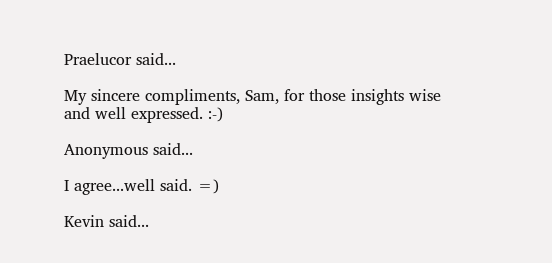Praelucor said...

My sincere compliments, Sam, for those insights wise and well expressed. :-)

Anonymous said...

I agree...well said. =)

Kevin said...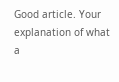Good article. Your explanation of what a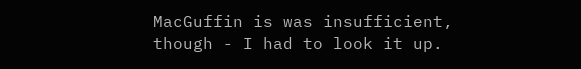MacGuffin is was insufficient, though - I had to look it up.